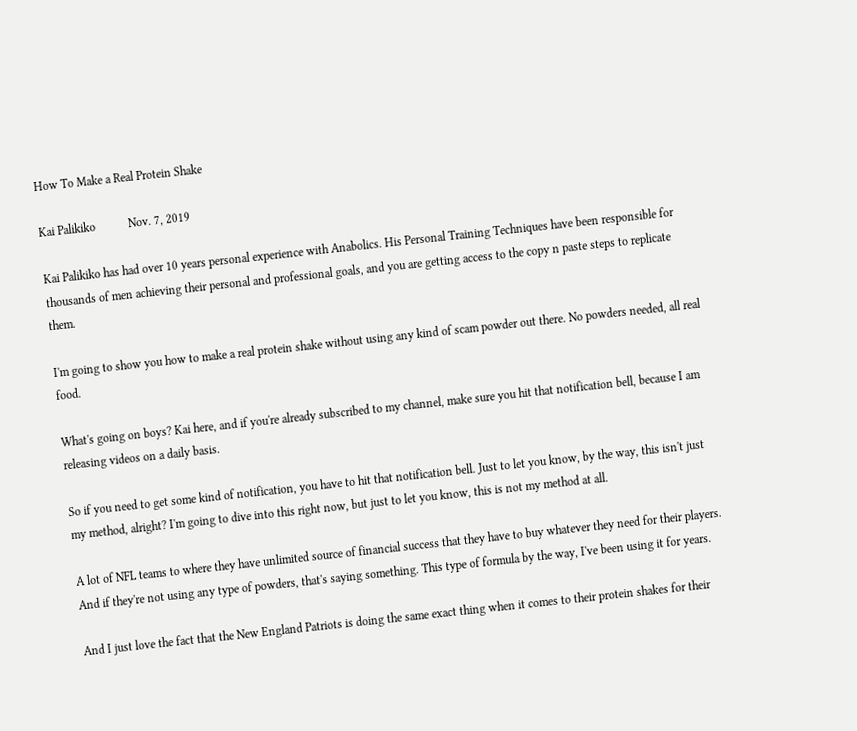How To Make a Real Protein Shake

Kai Palikiko           Nov. 7, 2019

Kai Palikiko has had over 10 years personal experience with Anabolics. His Personal Training Techniques have been responsible for thousands of men achieving their personal and professional goals, and you are getting access to the copy n paste steps to replicate them.

I'm going to show you how to make a real protein shake without using any kind of scam powder out there. No powders needed, all real food.

What's going on boys? Kai here, and if you're already subscribed to my channel, make sure you hit that notification bell, because I am releasing videos on a daily basis.

So if you need to get some kind of notification, you have to hit that notification bell. Just to let you know, by the way, this isn't just my method, alright? I'm going to dive into this right now, but just to let you know, this is not my method at all.

A lot of NFL teams to where they have unlimited source of financial success that they have to buy whatever they need for their players. And if they're not using any type of powders, that's saying something. This type of formula by the way, I've been using it for years.

And I just love the fact that the New England Patriots is doing the same exact thing when it comes to their protein shakes for their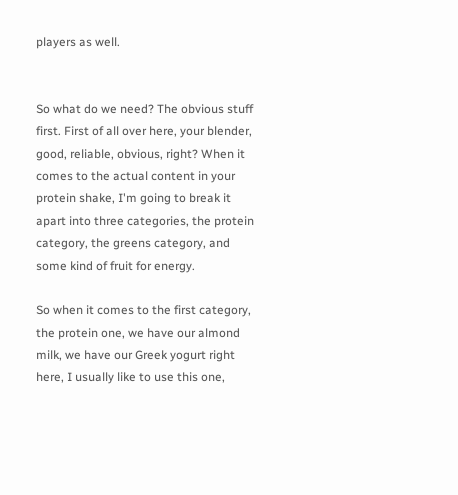players as well.


So what do we need? The obvious stuff first. First of all over here, your blender, good, reliable, obvious, right? When it comes to the actual content in your protein shake, I'm going to break it apart into three categories, the protein category, the greens category, and some kind of fruit for energy.

So when it comes to the first category, the protein one, we have our almond milk, we have our Greek yogurt right here, I usually like to use this one,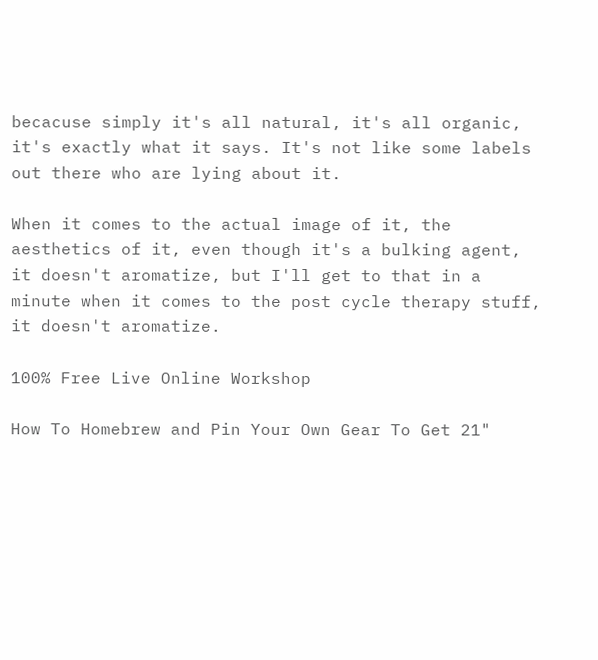becacuse simply it's all natural, it's all organic, it's exactly what it says. It's not like some labels out there who are lying about it.

When it comes to the actual image of it, the aesthetics of it, even though it's a bulking agent, it doesn't aromatize, but I'll get to that in a minute when it comes to the post cycle therapy stuff, it doesn't aromatize.

100% Free Live Online Workshop

How To Homebrew and Pin Your Own Gear To Get 21"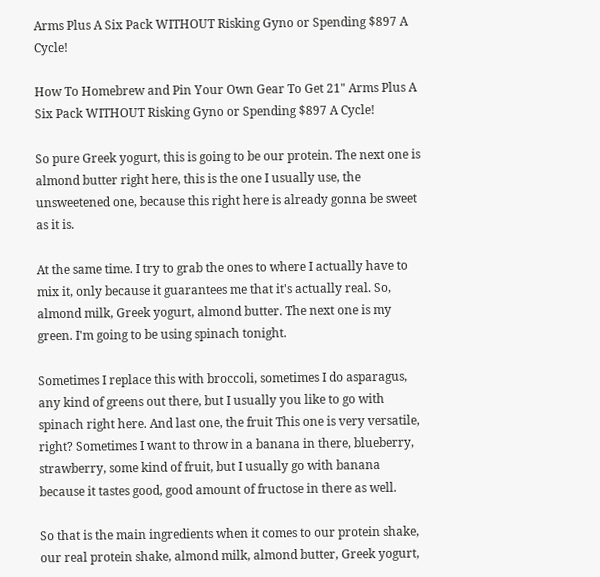Arms Plus A Six Pack WITHOUT Risking Gyno or Spending $897 A Cycle!

How To Homebrew and Pin Your Own Gear To Get 21" Arms Plus A Six Pack WITHOUT Risking Gyno or Spending $897 A Cycle!

So pure Greek yogurt, this is going to be our protein. The next one is almond butter right here, this is the one I usually use, the unsweetened one, because this right here is already gonna be sweet as it is.

At the same time. I try to grab the ones to where I actually have to mix it, only because it guarantees me that it's actually real. So, almond milk, Greek yogurt, almond butter. The next one is my green. I'm going to be using spinach tonight.

Sometimes I replace this with broccoli, sometimes I do asparagus, any kind of greens out there, but I usually you like to go with spinach right here. And last one, the fruit This one is very versatile, right? Sometimes I want to throw in a banana in there, blueberry, strawberry, some kind of fruit, but I usually go with banana because it tastes good, good amount of fructose in there as well.

So that is the main ingredients when it comes to our protein shake, our real protein shake, almond milk, almond butter, Greek yogurt,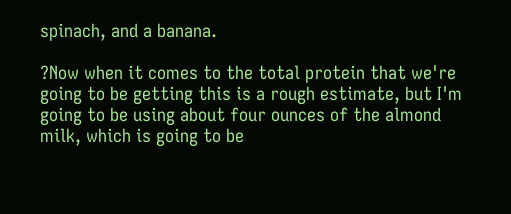spinach, and a banana.

?Now when it comes to the total protein that we're going to be getting this is a rough estimate, but I'm going to be using about four ounces of the almond milk, which is going to be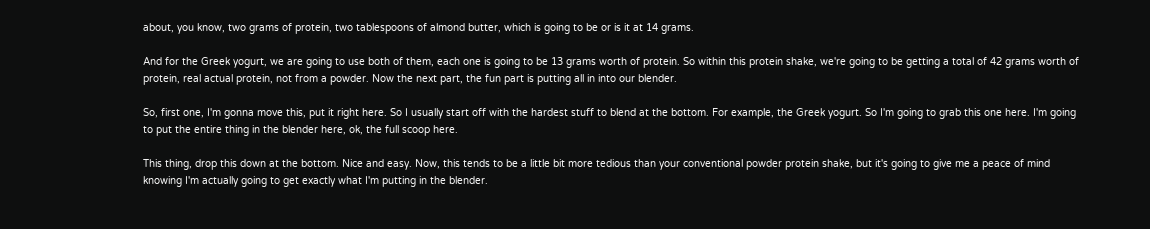about, you know, two grams of protein, two tablespoons of almond butter, which is going to be or is it at 14 grams.

And for the Greek yogurt, we are going to use both of them, each one is going to be 13 grams worth of protein. So within this protein shake, we're going to be getting a total of 42 grams worth of protein, real actual protein, not from a powder. Now the next part, the fun part is putting all in into our blender.

So, first one, I'm gonna move this, put it right here. So I usually start off with the hardest stuff to blend at the bottom. For example, the Greek yogurt. So I'm going to grab this one here. I'm going to put the entire thing in the blender here, ok, the full scoop here.

This thing, drop this down at the bottom. Nice and easy. Now, this tends to be a little bit more tedious than your conventional powder protein shake, but it's going to give me a peace of mind knowing I'm actually going to get exactly what I'm putting in the blender.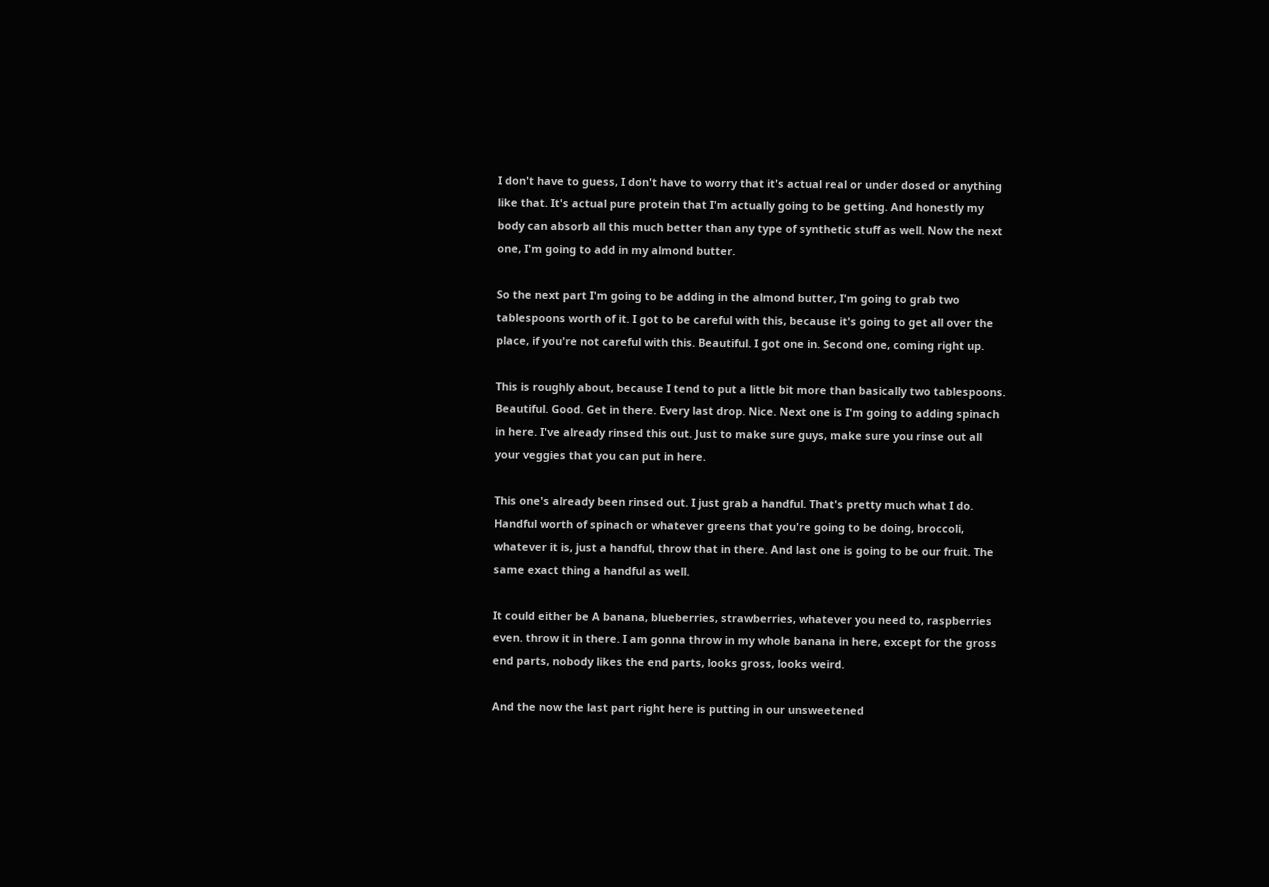I don't have to guess, I don't have to worry that it's actual real or under dosed or anything like that. It's actual pure protein that I'm actually going to be getting. And honestly my body can absorb all this much better than any type of synthetic stuff as well. Now the next one, I'm going to add in my almond butter.

So the next part I'm going to be adding in the almond butter, I'm going to grab two tablespoons worth of it. I got to be careful with this, because it's going to get all over the place, if you're not careful with this. Beautiful. I got one in. Second one, coming right up.

This is roughly about, because I tend to put a little bit more than basically two tablespoons. Beautiful. Good. Get in there. Every last drop. Nice. Next one is I'm going to adding spinach in here. I've already rinsed this out. Just to make sure guys, make sure you rinse out all your veggies that you can put in here.

This one's already been rinsed out. I just grab a handful. That's pretty much what I do. Handful worth of spinach or whatever greens that you're going to be doing, broccoli, whatever it is, just a handful, throw that in there. And last one is going to be our fruit. The same exact thing a handful as well.

It could either be A banana, blueberries, strawberries, whatever you need to, raspberries even. throw it in there. I am gonna throw in my whole banana in here, except for the gross end parts, nobody likes the end parts, looks gross, looks weird.

And the now the last part right here is putting in our unsweetened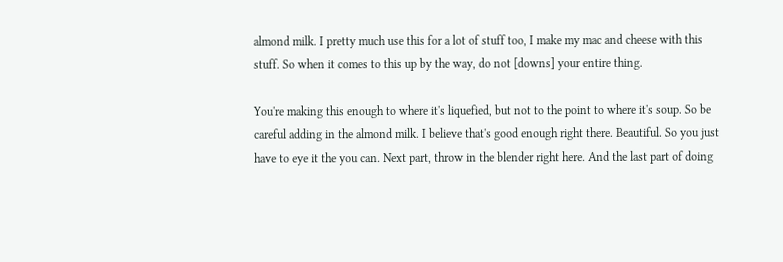almond milk. I pretty much use this for a lot of stuff too, I make my mac and cheese with this stuff. So when it comes to this up by the way, do not [downs] your entire thing.

You're making this enough to where it's liquefied, but not to the point to where it's soup. So be careful adding in the almond milk. I believe that's good enough right there. Beautiful. So you just have to eye it the you can. Next part, throw in the blender right here. And the last part of doing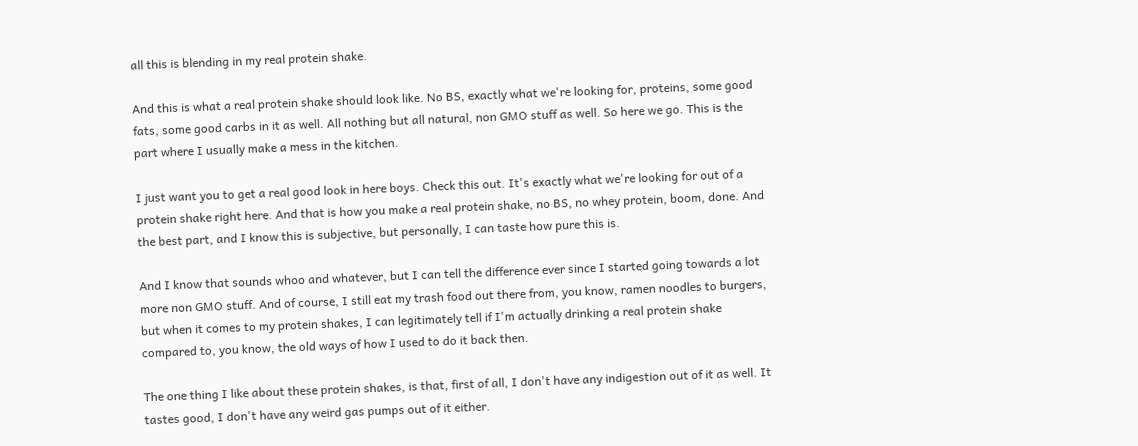all this is blending in my real protein shake.

And this is what a real protein shake should look like. No BS, exactly what we're looking for, proteins, some good fats, some good carbs in it as well. All nothing but all natural, non GMO stuff as well. So here we go. This is the part where I usually make a mess in the kitchen.

I just want you to get a real good look in here boys. Check this out. It's exactly what we're looking for out of a protein shake right here. And that is how you make a real protein shake, no BS, no whey protein, boom, done. And the best part, and I know this is subjective, but personally, I can taste how pure this is.

And I know that sounds whoo and whatever, but I can tell the difference ever since I started going towards a lot more non GMO stuff. And of course, I still eat my trash food out there from, you know, ramen noodles to burgers, but when it comes to my protein shakes, I can legitimately tell if I'm actually drinking a real protein shake compared to, you know, the old ways of how I used to do it back then.

The one thing I like about these protein shakes, is that, first of all, I don't have any indigestion out of it as well. It tastes good, I don't have any weird gas pumps out of it either.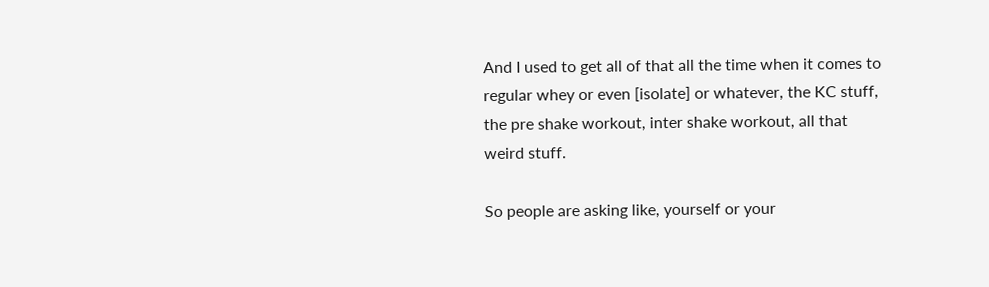And I used to get all of that all the time when it comes to regular whey or even [isolate] or whatever, the KC stuff, the pre shake workout, inter shake workout, all that weird stuff.

So people are asking like, yourself or your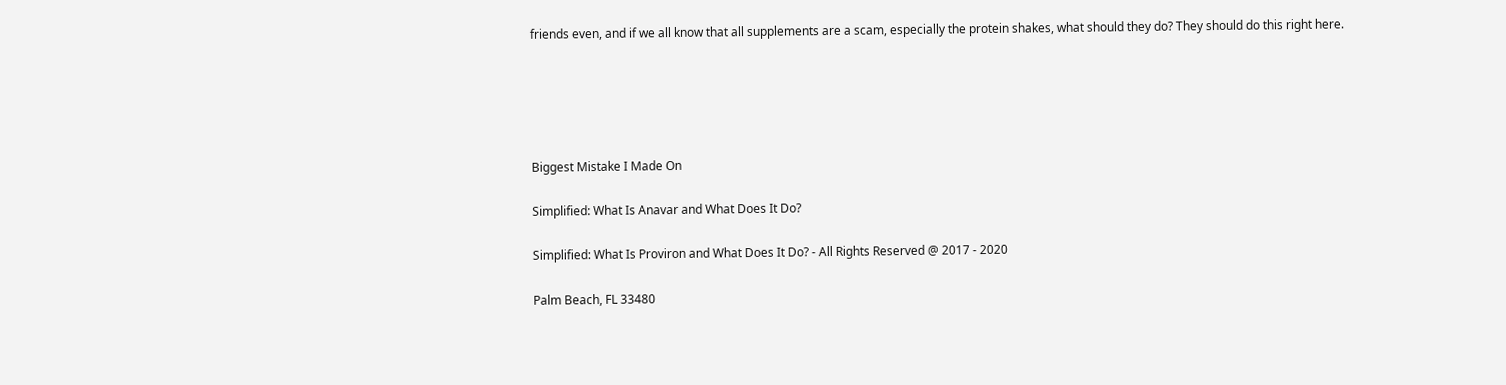friends even, and if we all know that all supplements are a scam, especially the protein shakes, what should they do? They should do this right here.





Biggest Mistake I Made On

Simplified: What Is Anavar and What Does It Do?

Simplified: What Is Proviron and What Does It Do? - All Rights Reserved @ 2017 - 2020

Palm Beach, FL 33480